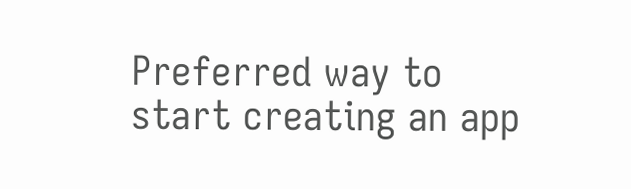Preferred way to start creating an app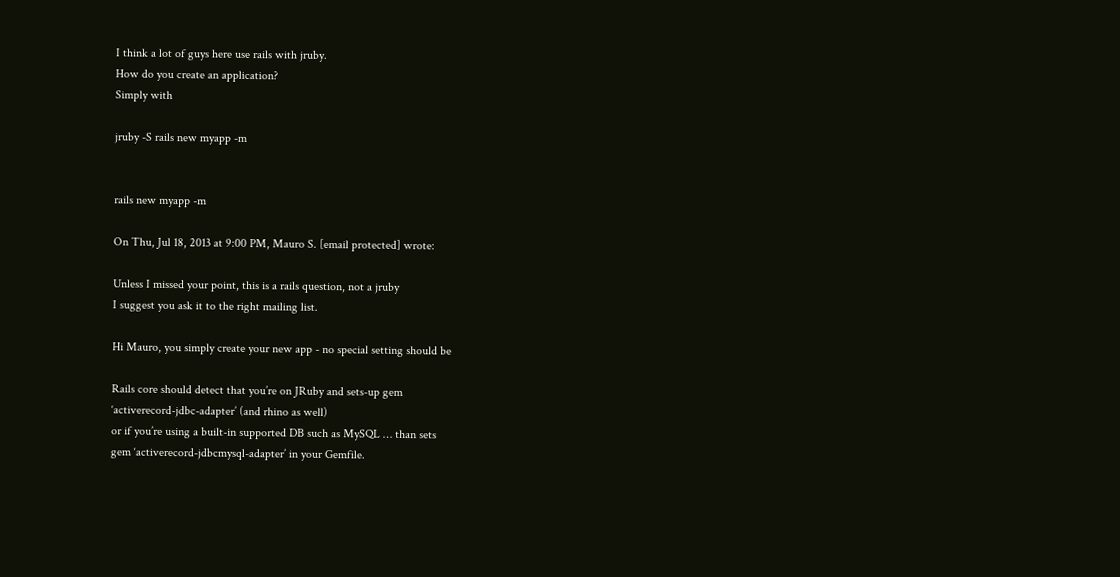I think a lot of guys here use rails with jruby.
How do you create an application?
Simply with

jruby -S rails new myapp -m


rails new myapp -m

On Thu, Jul 18, 2013 at 9:00 PM, Mauro S. [email protected] wrote:

Unless I missed your point, this is a rails question, not a jruby
I suggest you ask it to the right mailing list.

Hi Mauro, you simply create your new app - no special setting should be

Rails core should detect that you’re on JRuby and sets-up gem
‘activerecord-jdbc-adapter’ (and rhino as well)
or if you’re using a built-in supported DB such as MySQL … than sets
gem ‘activerecord-jdbcmysql-adapter’ in your Gemfile.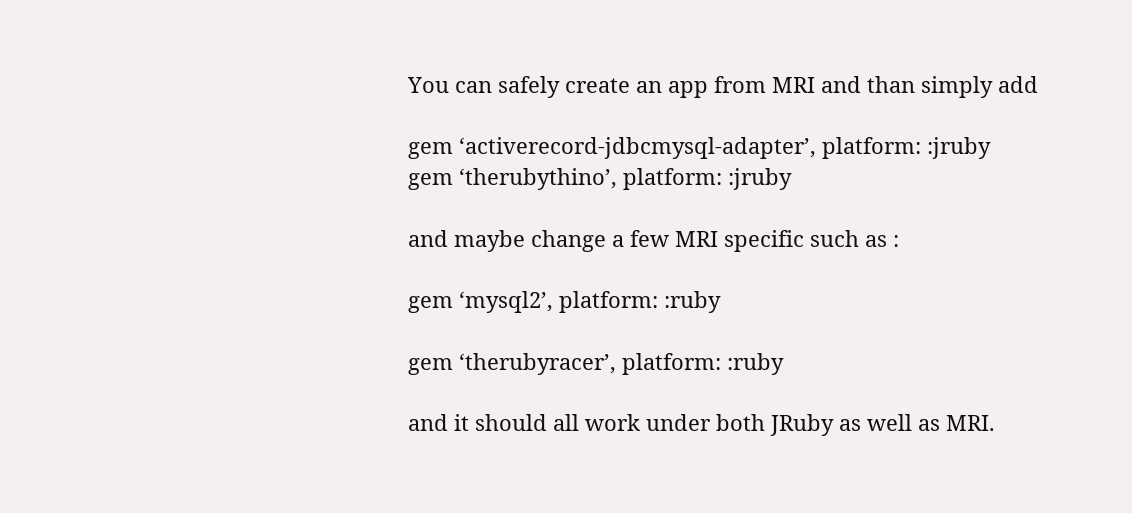You can safely create an app from MRI and than simply add

gem ‘activerecord-jdbcmysql-adapter’, platform: :jruby
gem ‘therubythino’, platform: :jruby

and maybe change a few MRI specific such as :

gem ‘mysql2’, platform: :ruby

gem ‘therubyracer’, platform: :ruby

and it should all work under both JRuby as well as MRI.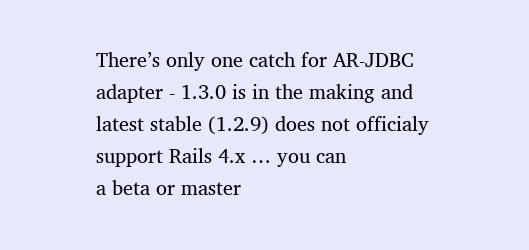There’s only one catch for AR-JDBC adapter - 1.3.0 is in the making and
latest stable (1.2.9) does not officialy support Rails 4.x … you can
a beta or master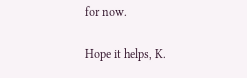for now.

Hope it helps, K.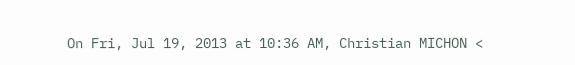On Fri, Jul 19, 2013 at 10:36 AM, Christian MICHON <